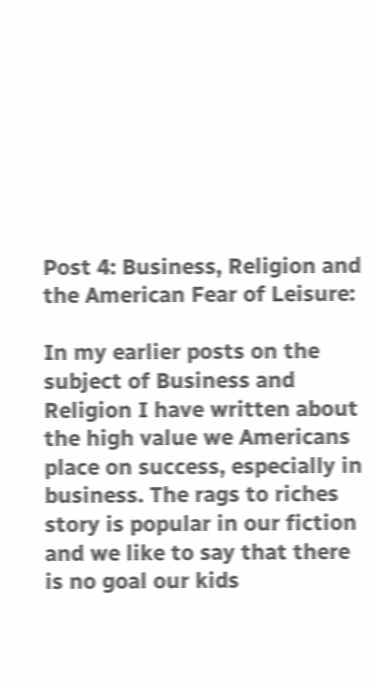Post 4: Business, Religion and the American Fear of Leisure:

In my earlier posts on the subject of Business and Religion I have written about the high value we Americans place on success, especially in business. The rags to riches story is popular in our fiction and we like to say that there is no goal our kids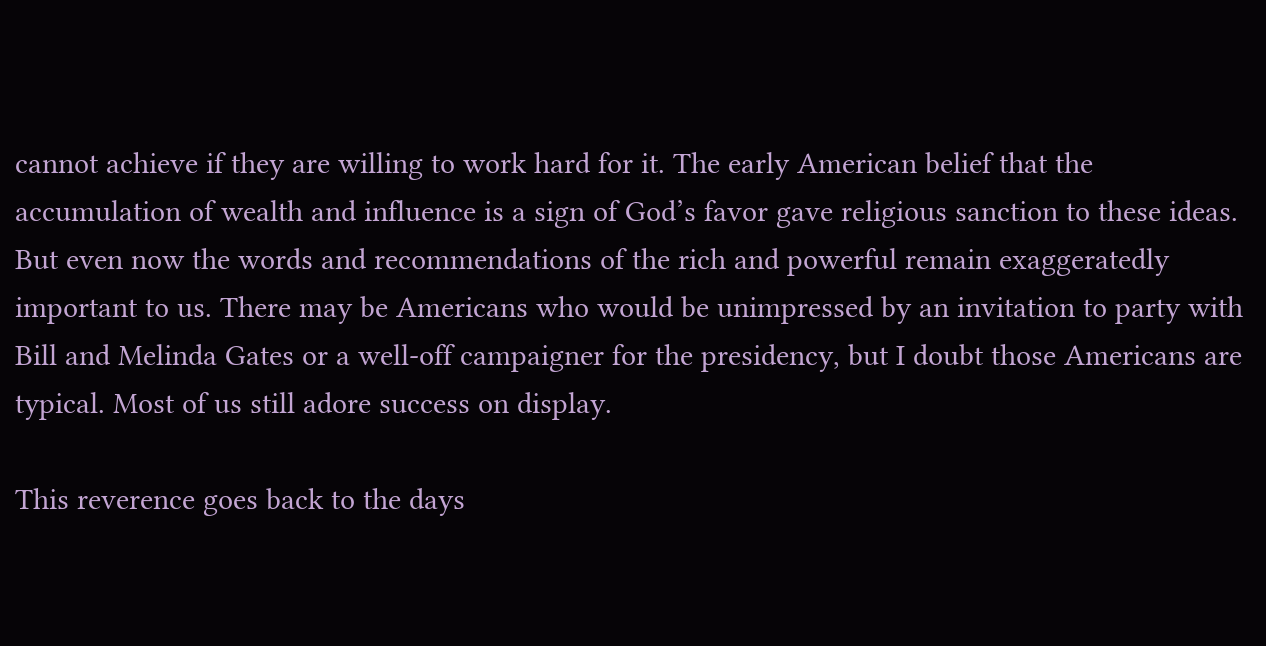cannot achieve if they are willing to work hard for it. The early American belief that the accumulation of wealth and influence is a sign of God’s favor gave religious sanction to these ideas. But even now the words and recommendations of the rich and powerful remain exaggeratedly important to us. There may be Americans who would be unimpressed by an invitation to party with Bill and Melinda Gates or a well-off campaigner for the presidency, but I doubt those Americans are typical. Most of us still adore success on display.

This reverence goes back to the days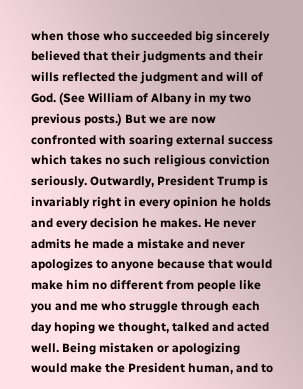when those who succeeded big sincerely believed that their judgments and their wills reflected the judgment and will of God. (See William of Albany in my two previous posts.) But we are now confronted with soaring external success which takes no such religious conviction seriously. Outwardly, President Trump is invariably right in every opinion he holds and every decision he makes. He never admits he made a mistake and never apologizes to anyone because that would make him no different from people like you and me who struggle through each day hoping we thought, talked and acted well. Being mistaken or apologizing would make the President human, and to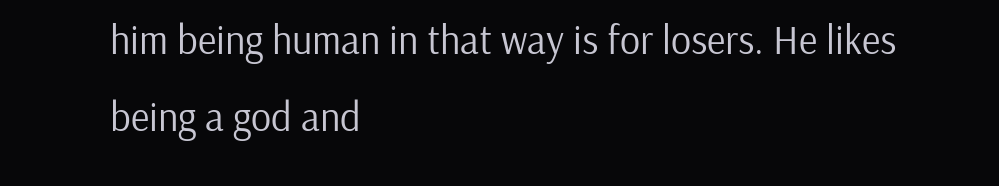him being human in that way is for losers. He likes being a god and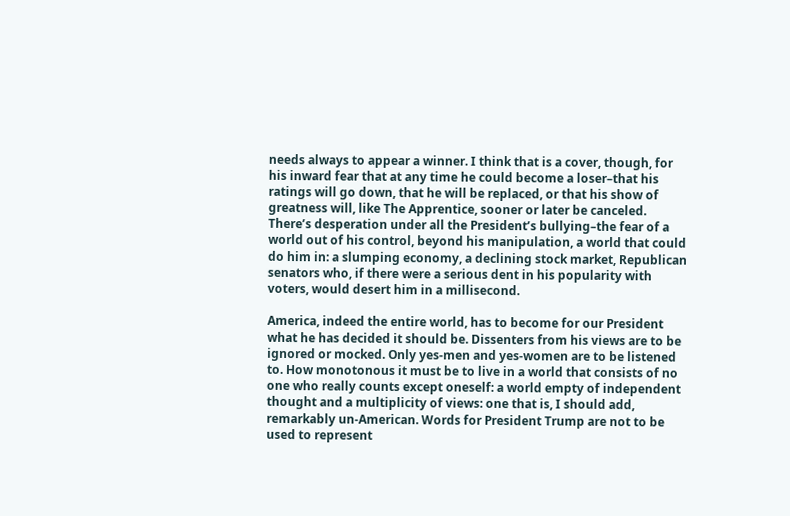needs always to appear a winner. I think that is a cover, though, for his inward fear that at any time he could become a loser–that his ratings will go down, that he will be replaced, or that his show of greatness will, like The Apprentice, sooner or later be canceled. There’s desperation under all the President’s bullying–the fear of a world out of his control, beyond his manipulation, a world that could do him in: a slumping economy, a declining stock market, Republican senators who, if there were a serious dent in his popularity with voters, would desert him in a millisecond.

America, indeed the entire world, has to become for our President what he has decided it should be. Dissenters from his views are to be ignored or mocked. Only yes-men and yes-women are to be listened to. How monotonous it must be to live in a world that consists of no one who really counts except oneself: a world empty of independent thought and a multiplicity of views: one that is, I should add, remarkably un-American. Words for President Trump are not to be used to represent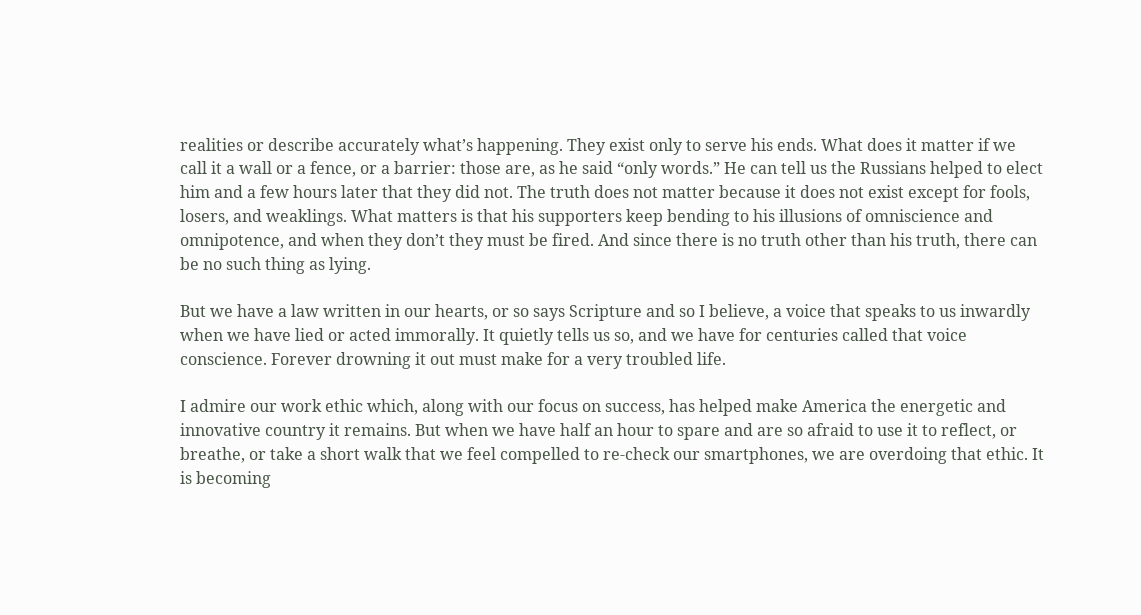realities or describe accurately what’s happening. They exist only to serve his ends. What does it matter if we call it a wall or a fence, or a barrier: those are, as he said “only words.” He can tell us the Russians helped to elect him and a few hours later that they did not. The truth does not matter because it does not exist except for fools, losers, and weaklings. What matters is that his supporters keep bending to his illusions of omniscience and omnipotence, and when they don’t they must be fired. And since there is no truth other than his truth, there can be no such thing as lying.

But we have a law written in our hearts, or so says Scripture and so I believe, a voice that speaks to us inwardly when we have lied or acted immorally. It quietly tells us so, and we have for centuries called that voice conscience. Forever drowning it out must make for a very troubled life.

I admire our work ethic which, along with our focus on success, has helped make America the energetic and innovative country it remains. But when we have half an hour to spare and are so afraid to use it to reflect, or breathe, or take a short walk that we feel compelled to re-check our smartphones, we are overdoing that ethic. It is becoming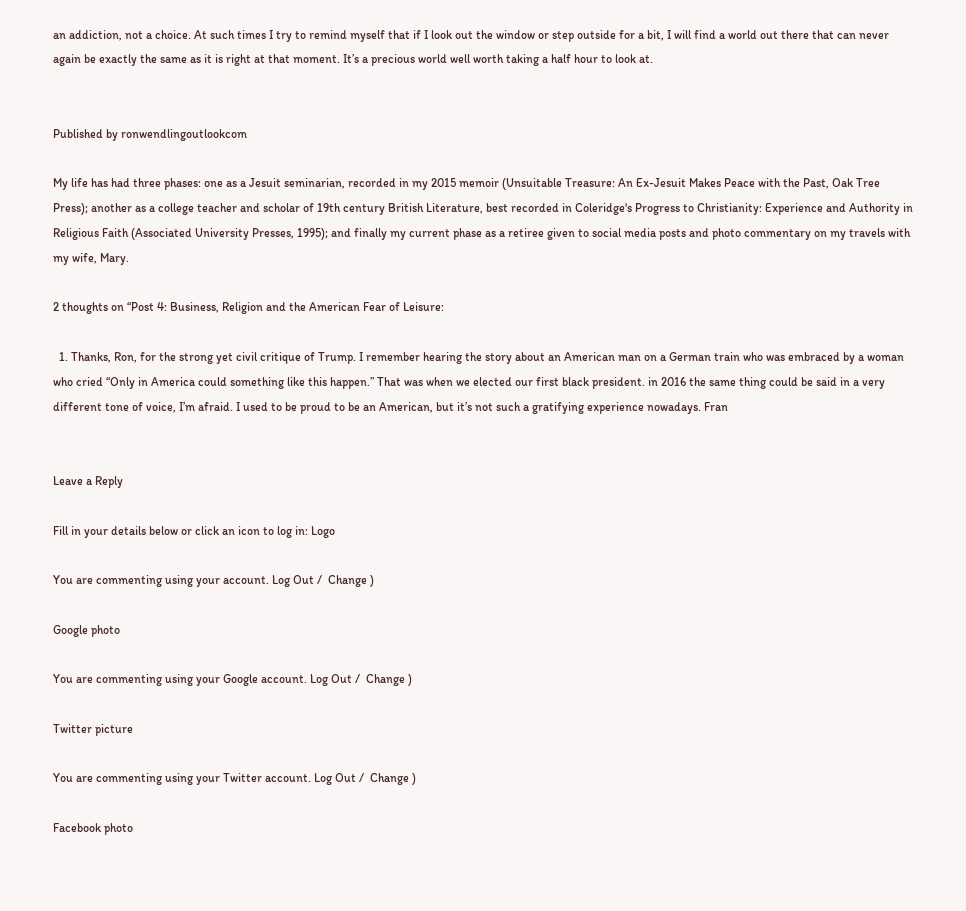an addiction, not a choice. At such times I try to remind myself that if I look out the window or step outside for a bit, I will find a world out there that can never again be exactly the same as it is right at that moment. It’s a precious world well worth taking a half hour to look at.


Published by ronwendlingoutlookcom

My life has had three phases: one as a Jesuit seminarian, recorded in my 2015 memoir (Unsuitable Treasure: An Ex-Jesuit Makes Peace with the Past, Oak Tree Press); another as a college teacher and scholar of 19th century British Literature, best recorded in Coleridge's Progress to Christianity: Experience and Authority in Religious Faith (Associated University Presses, 1995); and finally my current phase as a retiree given to social media posts and photo commentary on my travels with my wife, Mary.

2 thoughts on “Post 4: Business, Religion and the American Fear of Leisure:

  1. Thanks, Ron, for the strong yet civil critique of Trump. I remember hearing the story about an American man on a German train who was embraced by a woman who cried “Only in America could something like this happen.” That was when we elected our first black president. in 2016 the same thing could be said in a very different tone of voice, I’m afraid. I used to be proud to be an American, but it’s not such a gratifying experience nowadays. Fran


Leave a Reply

Fill in your details below or click an icon to log in: Logo

You are commenting using your account. Log Out /  Change )

Google photo

You are commenting using your Google account. Log Out /  Change )

Twitter picture

You are commenting using your Twitter account. Log Out /  Change )

Facebook photo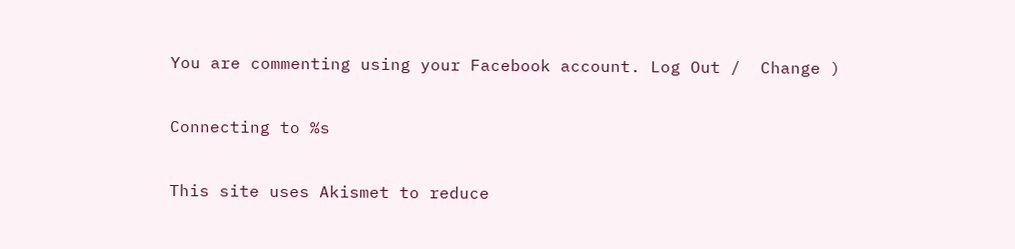You are commenting using your Facebook account. Log Out /  Change )

Connecting to %s

This site uses Akismet to reduce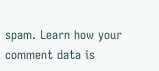spam. Learn how your comment data is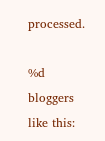processed.

%d bloggers like this: